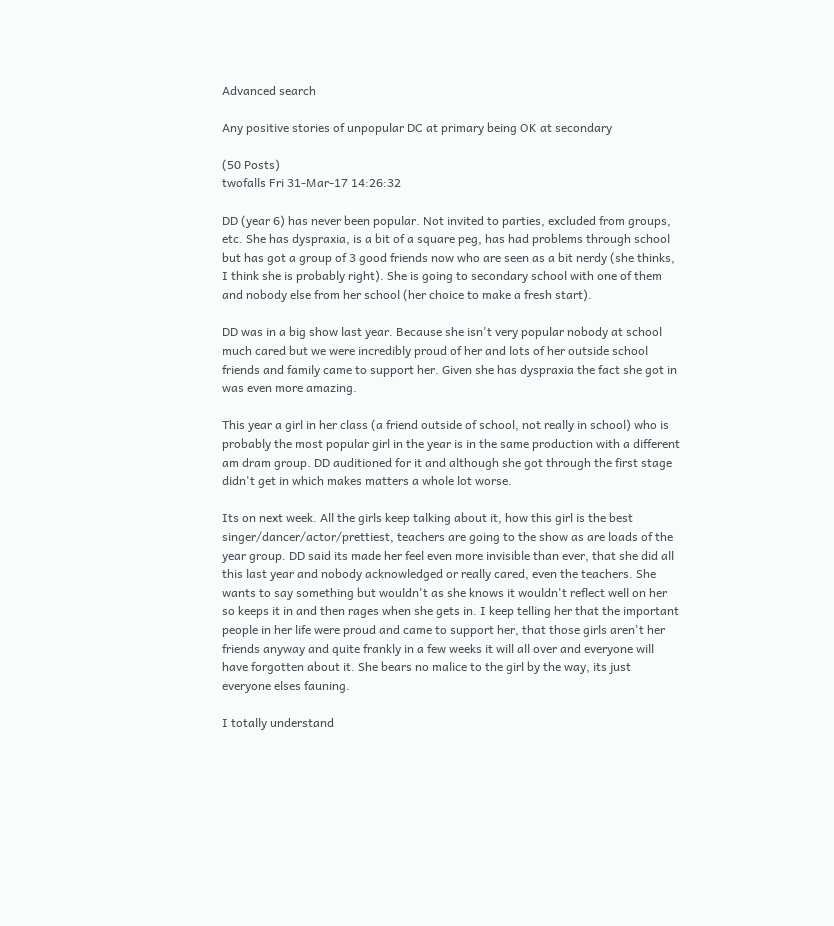Advanced search

Any positive stories of unpopular DC at primary being OK at secondary

(50 Posts)
twofalls Fri 31-Mar-17 14:26:32

DD (year 6) has never been popular. Not invited to parties, excluded from groups, etc. She has dyspraxia, is a bit of a square peg, has had problems through school but has got a group of 3 good friends now who are seen as a bit nerdy (she thinks, I think she is probably right). She is going to secondary school with one of them and nobody else from her school (her choice to make a fresh start).

DD was in a big show last year. Because she isn't very popular nobody at school much cared but we were incredibly proud of her and lots of her outside school friends and family came to support her. Given she has dyspraxia the fact she got in was even more amazing.

This year a girl in her class (a friend outside of school, not really in school) who is probably the most popular girl in the year is in the same production with a different am dram group. DD auditioned for it and although she got through the first stage didn't get in which makes matters a whole lot worse.

Its on next week. All the girls keep talking about it, how this girl is the best singer/dancer/actor/prettiest, teachers are going to the show as are loads of the year group. DD said its made her feel even more invisible than ever, that she did all this last year and nobody acknowledged or really cared, even the teachers. She wants to say something but wouldn't as she knows it wouldn't reflect well on her so keeps it in and then rages when she gets in. I keep telling her that the important people in her life were proud and came to support her, that those girls aren't her friends anyway and quite frankly in a few weeks it will all over and everyone will have forgotten about it. She bears no malice to the girl by the way, its just everyone elses fauning.

I totally understand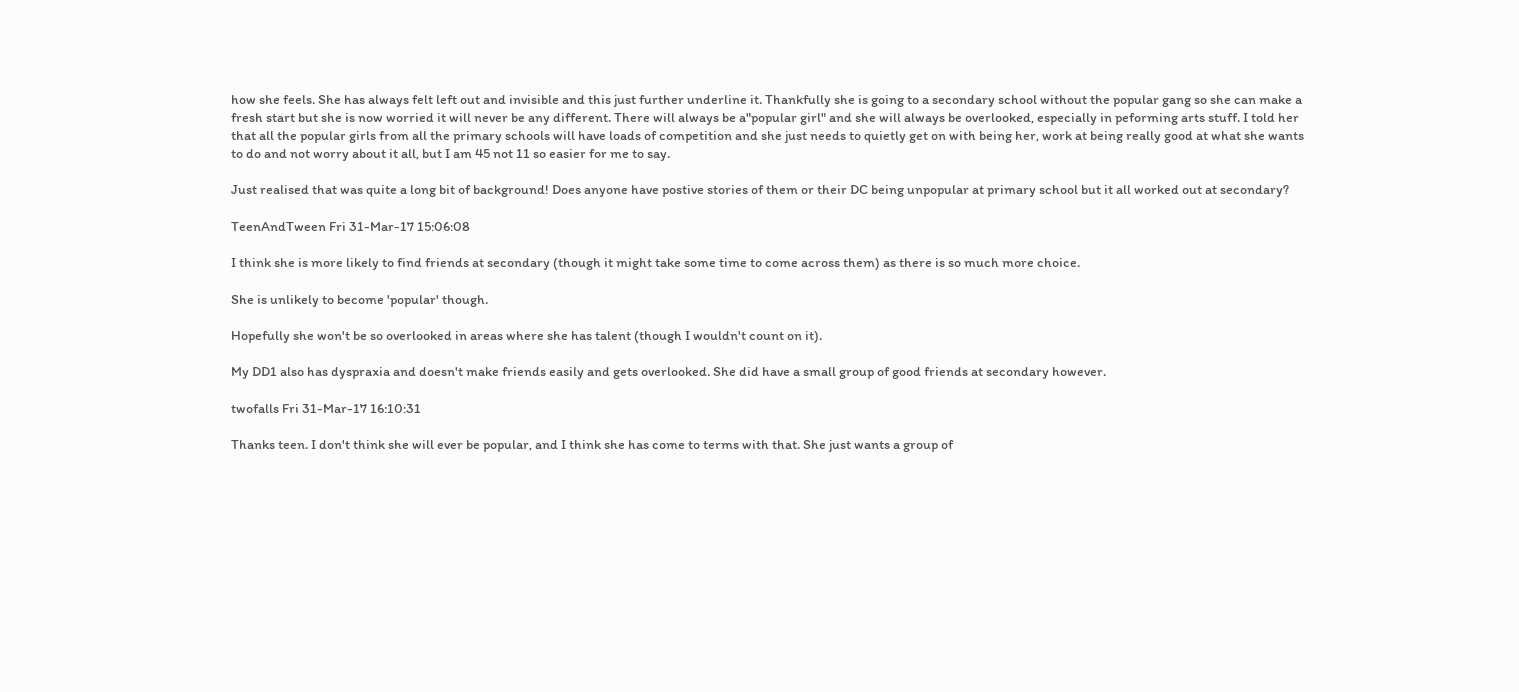how she feels. She has always felt left out and invisible and this just further underline it. Thankfully she is going to a secondary school without the popular gang so she can make a fresh start but she is now worried it will never be any different. There will always be a"popular girl" and she will always be overlooked, especially in peforming arts stuff. I told her that all the popular girls from all the primary schools will have loads of competition and she just needs to quietly get on with being her, work at being really good at what she wants to do and not worry about it all, but I am 45 not 11 so easier for me to say.

Just realised that was quite a long bit of background! Does anyone have postive stories of them or their DC being unpopular at primary school but it all worked out at secondary?

TeenAndTween Fri 31-Mar-17 15:06:08

I think she is more likely to find friends at secondary (though it might take some time to come across them) as there is so much more choice.

She is unlikely to become 'popular' though.

Hopefully she won't be so overlooked in areas where she has talent (though I wouldn't count on it).

My DD1 also has dyspraxia and doesn't make friends easily and gets overlooked. She did have a small group of good friends at secondary however.

twofalls Fri 31-Mar-17 16:10:31

Thanks teen. I don't think she will ever be popular, and I think she has come to terms with that. She just wants a group of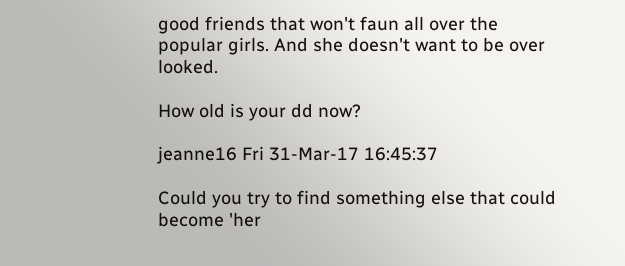good friends that won't faun all over the popular girls. And she doesn't want to be over looked.

How old is your dd now?

jeanne16 Fri 31-Mar-17 16:45:37

Could you try to find something else that could become 'her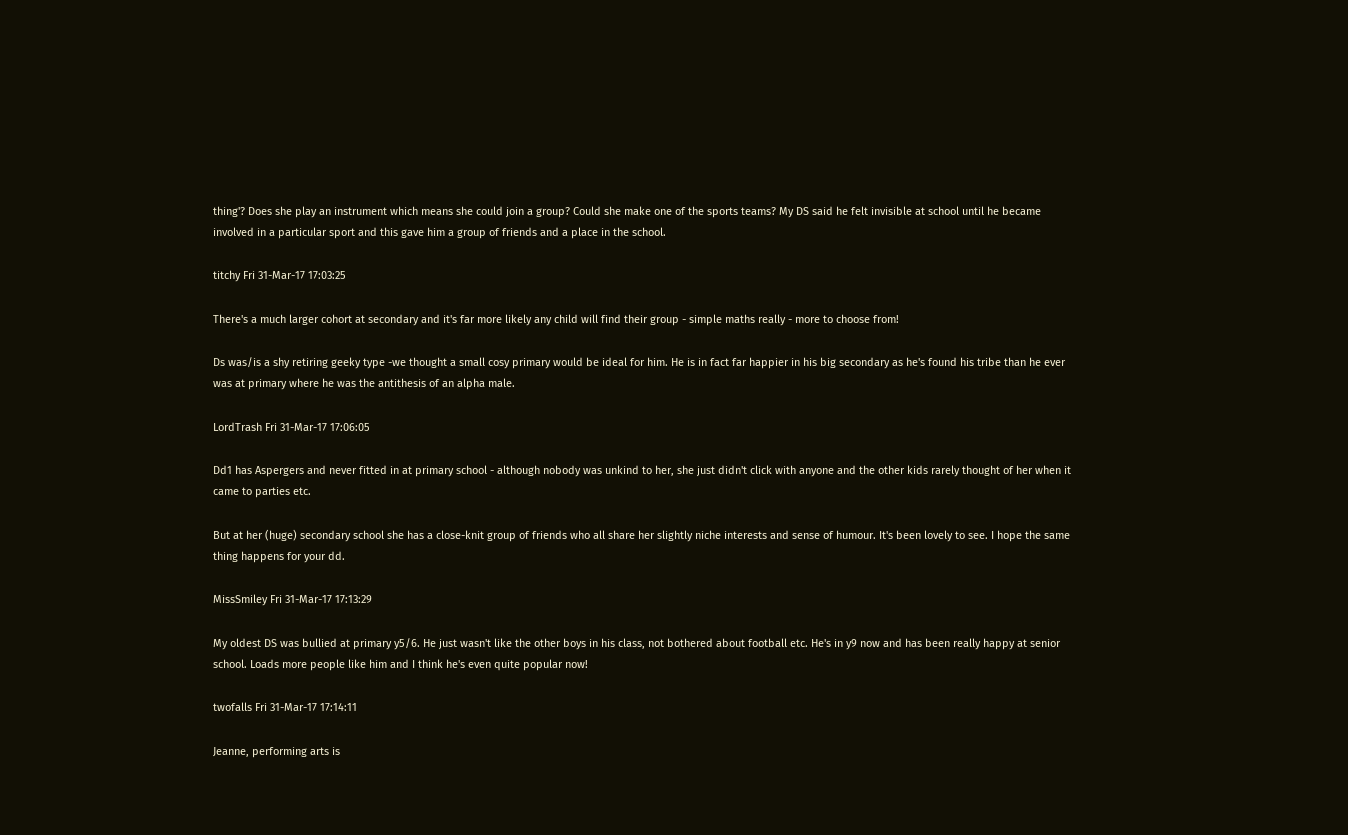thing'? Does she play an instrument which means she could join a group? Could she make one of the sports teams? My DS said he felt invisible at school until he became involved in a particular sport and this gave him a group of friends and a place in the school.

titchy Fri 31-Mar-17 17:03:25

There's a much larger cohort at secondary and it's far more likely any child will find their group - simple maths really - more to choose from!

Ds was/is a shy retiring geeky type -we thought a small cosy primary would be ideal for him. He is in fact far happier in his big secondary as he's found his tribe than he ever was at primary where he was the antithesis of an alpha male.

LordTrash Fri 31-Mar-17 17:06:05

Dd1 has Aspergers and never fitted in at primary school - although nobody was unkind to her, she just didn't click with anyone and the other kids rarely thought of her when it came to parties etc.

But at her (huge) secondary school she has a close-knit group of friends who all share her slightly niche interests and sense of humour. It's been lovely to see. I hope the same thing happens for your dd.

MissSmiley Fri 31-Mar-17 17:13:29

My oldest DS was bullied at primary y5/6. He just wasn't like the other boys in his class, not bothered about football etc. He's in y9 now and has been really happy at senior school. Loads more people like him and I think he's even quite popular now!

twofalls Fri 31-Mar-17 17:14:11

Jeanne, performing arts is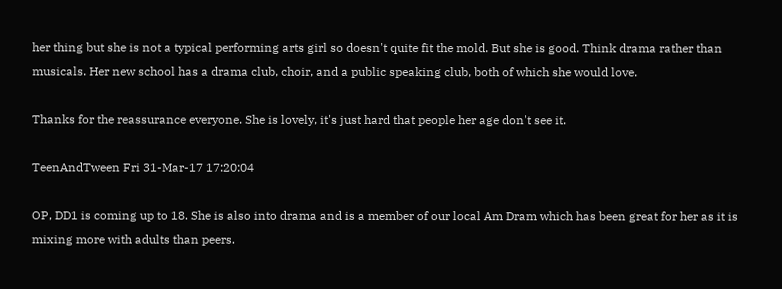her thing but she is not a typical performing arts girl so doesn't quite fit the mold. But she is good. Think drama rather than musicals. Her new school has a drama club, choir, and a public speaking club, both of which she would love.

Thanks for the reassurance everyone. She is lovely, it's just hard that people her age don't see it.

TeenAndTween Fri 31-Mar-17 17:20:04

OP, DD1 is coming up to 18. She is also into drama and is a member of our local Am Dram which has been great for her as it is mixing more with adults than peers.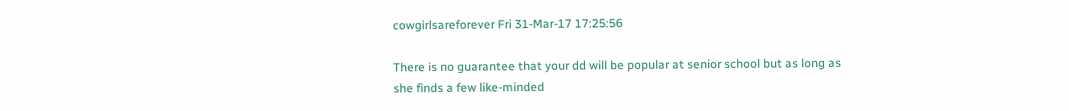cowgirlsareforever Fri 31-Mar-17 17:25:56

There is no guarantee that your dd will be popular at senior school but as long as she finds a few like-minded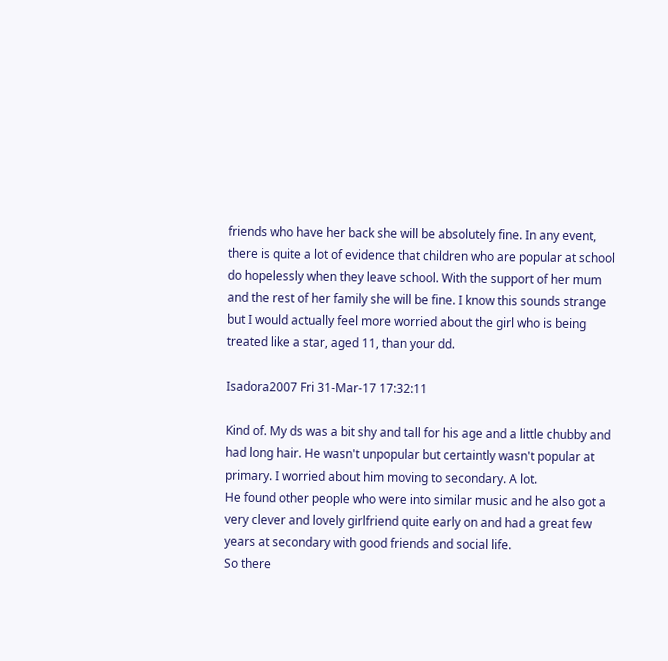friends who have her back she will be absolutely fine. In any event, there is quite a lot of evidence that children who are popular at school do hopelessly when they leave school. With the support of her mum and the rest of her family she will be fine. I know this sounds strange but I would actually feel more worried about the girl who is being treated like a star, aged 11, than your dd.

Isadora2007 Fri 31-Mar-17 17:32:11

Kind of. My ds was a bit shy and tall for his age and a little chubby and had long hair. He wasn't unpopular but certaintly wasn't popular at primary. I worried about him moving to secondary. A lot.
He found other people who were into similar music and he also got a very clever and lovely girlfriend quite early on and had a great few years at secondary with good friends and social life.
So there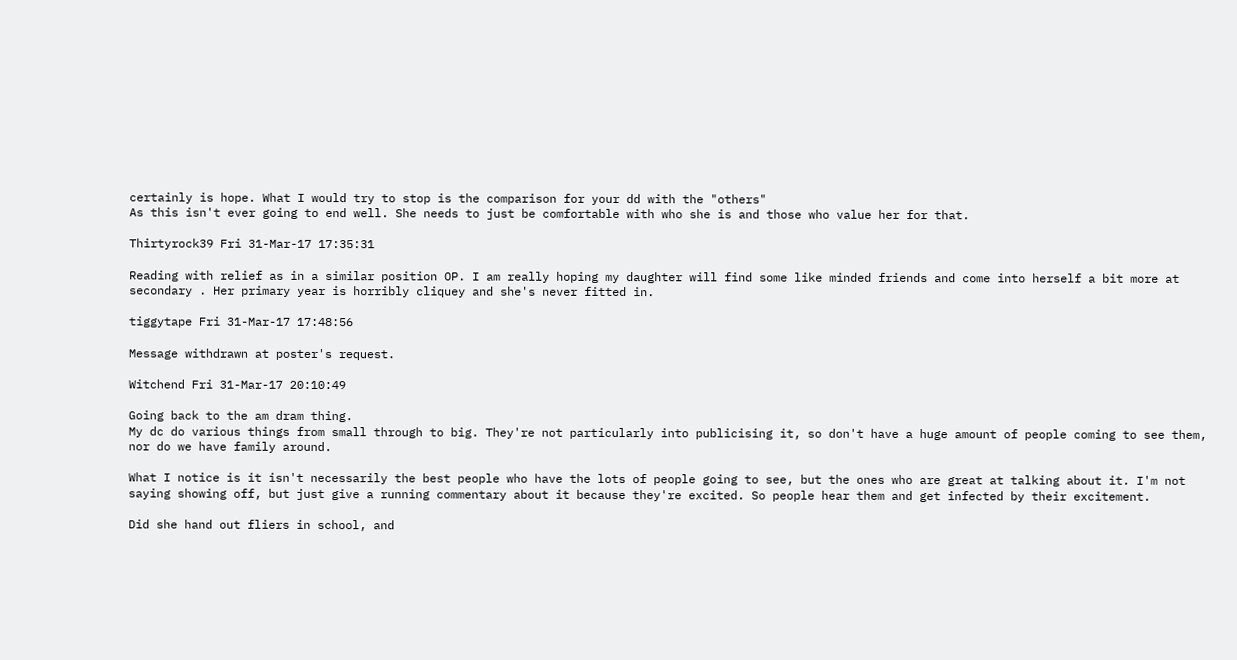certainly is hope. What I would try to stop is the comparison for your dd with the "others"
As this isn't ever going to end well. She needs to just be comfortable with who she is and those who value her for that.

Thirtyrock39 Fri 31-Mar-17 17:35:31

Reading with relief as in a similar position OP. I am really hoping my daughter will find some like minded friends and come into herself a bit more at secondary . Her primary year is horribly cliquey and she's never fitted in.

tiggytape Fri 31-Mar-17 17:48:56

Message withdrawn at poster's request.

Witchend Fri 31-Mar-17 20:10:49

Going back to the am dram thing.
My dc do various things from small through to big. They're not particularly into publicising it, so don't have a huge amount of people coming to see them, nor do we have family around.

What I notice is it isn't necessarily the best people who have the lots of people going to see, but the ones who are great at talking about it. I'm not saying showing off, but just give a running commentary about it because they're excited. So people hear them and get infected by their excitement.

Did she hand out fliers in school, and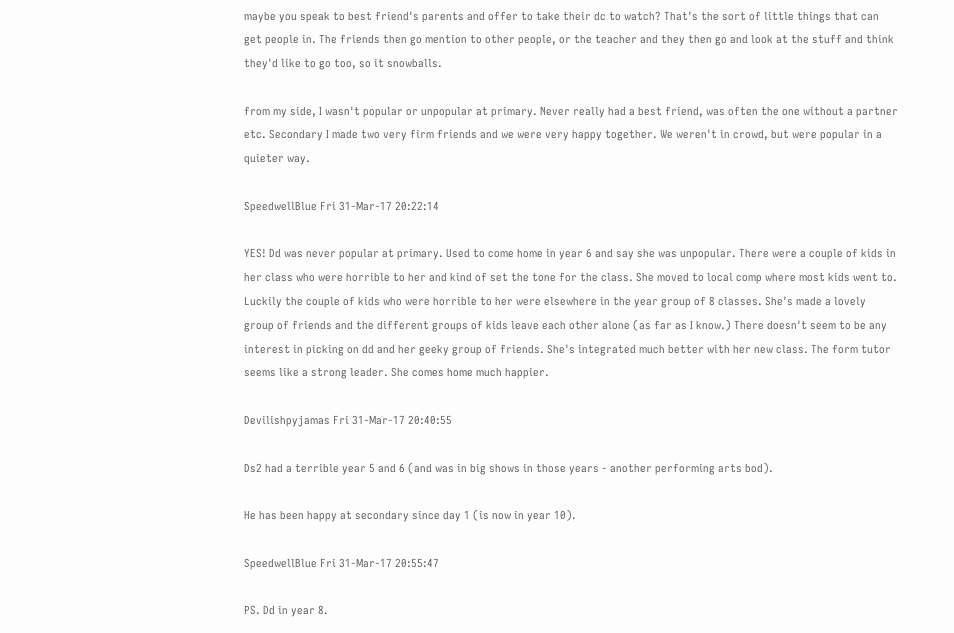maybe you speak to best friend's parents and offer to take their dc to watch? That's the sort of little things that can get people in. The friends then go mention to other people, or the teacher and they then go and look at the stuff and think they'd like to go too, so it snowballs.

from my side, I wasn't popular or unpopular at primary. Never really had a best friend, was often the one without a partner etc. Secondary I made two very firm friends and we were very happy together. We weren't in crowd, but were popular in a quieter way.

SpeedwellBlue Fri 31-Mar-17 20:22:14

YES! Dd was never popular at primary. Used to come home in year 6 and say she was unpopular. There were a couple of kids in her class who were horrible to her and kind of set the tone for the class. She moved to local comp where most kids went to. Luckily the couple of kids who were horrible to her were elsewhere in the year group of 8 classes. She's made a lovely group of friends and the different groups of kids leave each other alone (as far as I know.) There doesn't seem to be any interest in picking on dd and her geeky group of friends. She's integrated much better with her new class. The form tutor seems like a strong leader. She comes home much happier.

Devilishpyjamas Fri 31-Mar-17 20:40:55

Ds2 had a terrible year 5 and 6 (and was in big shows in those years - another performing arts bod).

He has been happy at secondary since day 1 (is now in year 10).

SpeedwellBlue Fri 31-Mar-17 20:55:47

PS. Dd in year 8.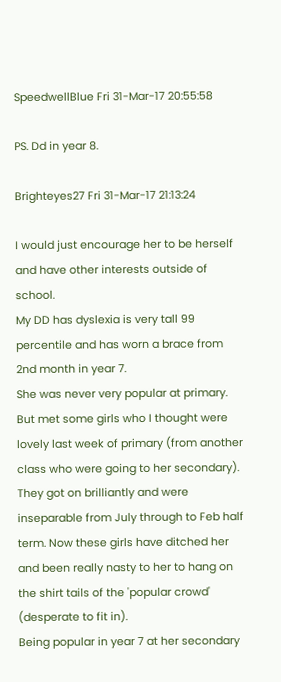SpeedwellBlue Fri 31-Mar-17 20:55:58

PS. Dd in year 8.

Brighteyes27 Fri 31-Mar-17 21:13:24

I would just encourage her to be herself and have other interests outside of school.
My DD has dyslexia is very tall 99 percentile and has worn a brace from 2nd month in year 7.
She was never very popular at primary. But met some girls who I thought were lovely last week of primary (from another class who were going to her secondary). They got on brilliantly and were inseparable from July through to Feb half term. Now these girls have ditched her and been really nasty to her to hang on the shirt tails of the 'popular crowd' (desperate to fit in).
Being popular in year 7 at her secondary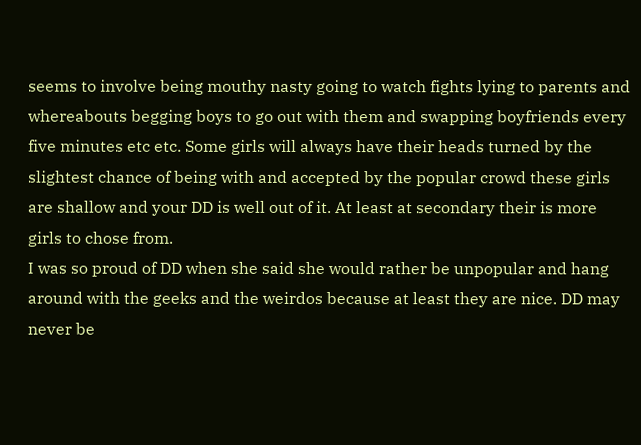seems to involve being mouthy nasty going to watch fights lying to parents and whereabouts begging boys to go out with them and swapping boyfriends every five minutes etc etc. Some girls will always have their heads turned by the slightest chance of being with and accepted by the popular crowd these girls are shallow and your DD is well out of it. At least at secondary their is more girls to chose from.
I was so proud of DD when she said she would rather be unpopular and hang around with the geeks and the weirdos because at least they are nice. DD may never be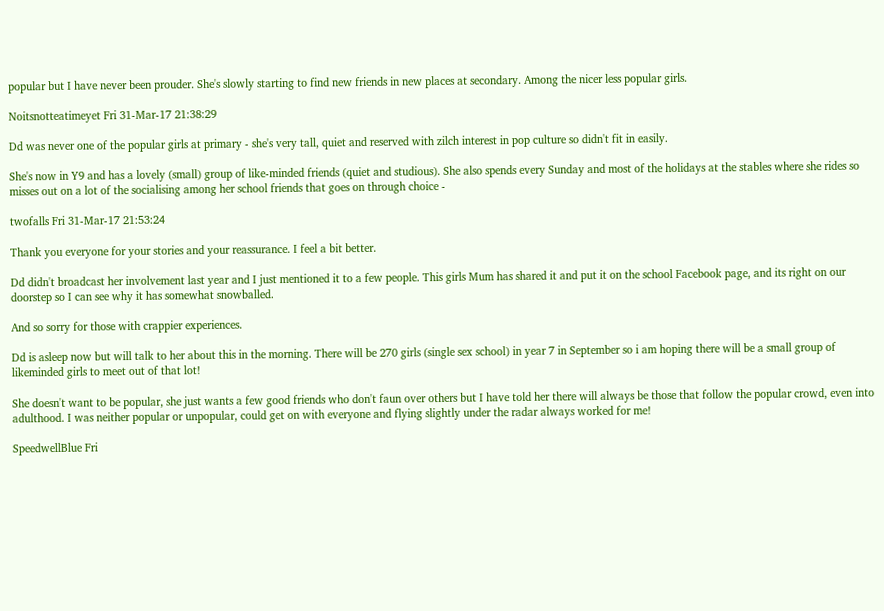popular but I have never been prouder. She's slowly starting to find new friends in new places at secondary. Among the nicer less popular girls.

Noitsnotteatimeyet Fri 31-Mar-17 21:38:29

Dd was never one of the popular girls at primary - she's very tall, quiet and reserved with zilch interest in pop culture so didn't fit in easily.

She's now in Y9 and has a lovely (small) group of like-minded friends (quiet and studious). She also spends every Sunday and most of the holidays at the stables where she rides so misses out on a lot of the socialising among her school friends that goes on through choice -

twofalls Fri 31-Mar-17 21:53:24

Thank you everyone for your stories and your reassurance. I feel a bit better.

Dd didn't broadcast her involvement last year and I just mentioned it to a few people. This girls Mum has shared it and put it on the school Facebook page, and its right on our doorstep so I can see why it has somewhat snowballed.

And so sorry for those with crappier experiences.

Dd is asleep now but will talk to her about this in the morning. There will be 270 girls (single sex school) in year 7 in September so i am hoping there will be a small group of likeminded girls to meet out of that lot!

She doesn't want to be popular, she just wants a few good friends who don't faun over others but I have told her there will always be those that follow the popular crowd, even into adulthood. I was neither popular or unpopular, could get on with everyone and flying slightly under the radar always worked for me!

SpeedwellBlue Fri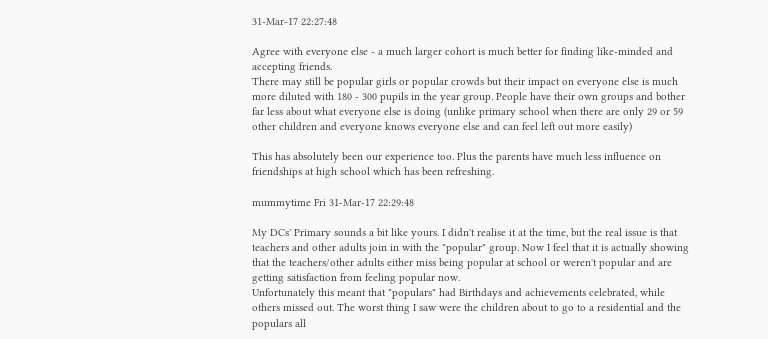31-Mar-17 22:27:48

Agree with everyone else - a much larger cohort is much better for finding like-minded and accepting friends.
There may still be popular girls or popular crowds but their impact on everyone else is much more diluted with 180 - 300 pupils in the year group. People have their own groups and bother far less about what everyone else is doing (unlike primary school when there are only 29 or 59 other children and everyone knows everyone else and can feel left out more easily)

This has absolutely been our experience too. Plus the parents have much less influence on friendships at high school which has been refreshing.

mummytime Fri 31-Mar-17 22:29:48

My DCs' Primary sounds a bit like yours. I didn't realise it at the time, but the real issue is that teachers and other adults join in with the "popular" group. Now I feel that it is actually showing that the teachers/other adults either miss being popular at school or weren't popular and are getting satisfaction from feeling popular now.
Unfortunately this meant that "populars" had Birthdays and achievements celebrated, while others missed out. The worst thing I saw were the children about to go to a residential and the populars all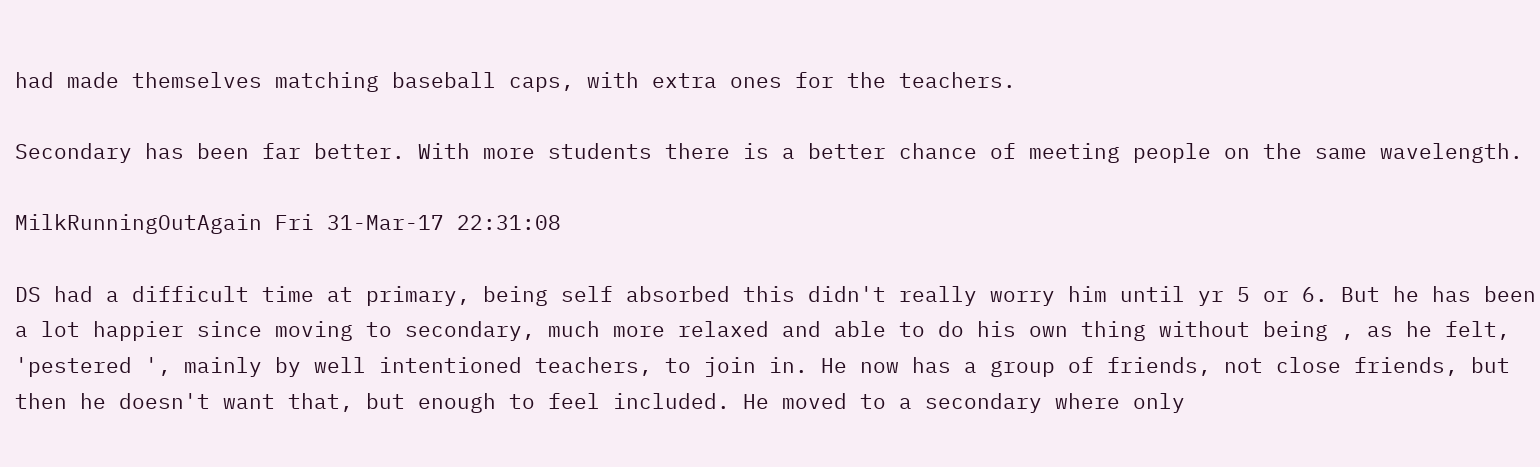had made themselves matching baseball caps, with extra ones for the teachers.

Secondary has been far better. With more students there is a better chance of meeting people on the same wavelength.

MilkRunningOutAgain Fri 31-Mar-17 22:31:08

DS had a difficult time at primary, being self absorbed this didn't really worry him until yr 5 or 6. But he has been a lot happier since moving to secondary, much more relaxed and able to do his own thing without being , as he felt, 'pestered ', mainly by well intentioned teachers, to join in. He now has a group of friends, not close friends, but then he doesn't want that, but enough to feel included. He moved to a secondary where only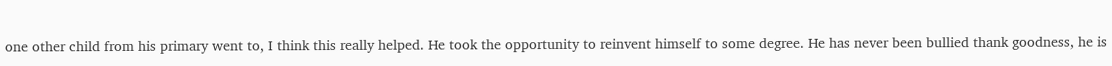one other child from his primary went to, I think this really helped. He took the opportunity to reinvent himself to some degree. He has never been bullied thank goodness, he is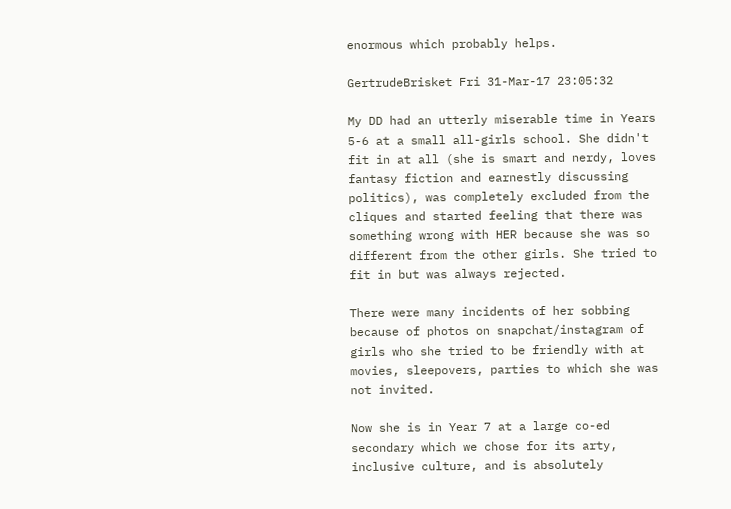enormous which probably helps.

GertrudeBrisket Fri 31-Mar-17 23:05:32

My DD had an utterly miserable time in Years 5-6 at a small all-girls school. She didn't fit in at all (she is smart and nerdy, loves fantasy fiction and earnestly discussing politics), was completely excluded from the cliques and started feeling that there was something wrong with HER because she was so different from the other girls. She tried to fit in but was always rejected.

There were many incidents of her sobbing because of photos on snapchat/instagram of girls who she tried to be friendly with at movies, sleepovers, parties to which she was not invited.

Now she is in Year 7 at a large co-ed secondary which we chose for its arty, inclusive culture, and is absolutely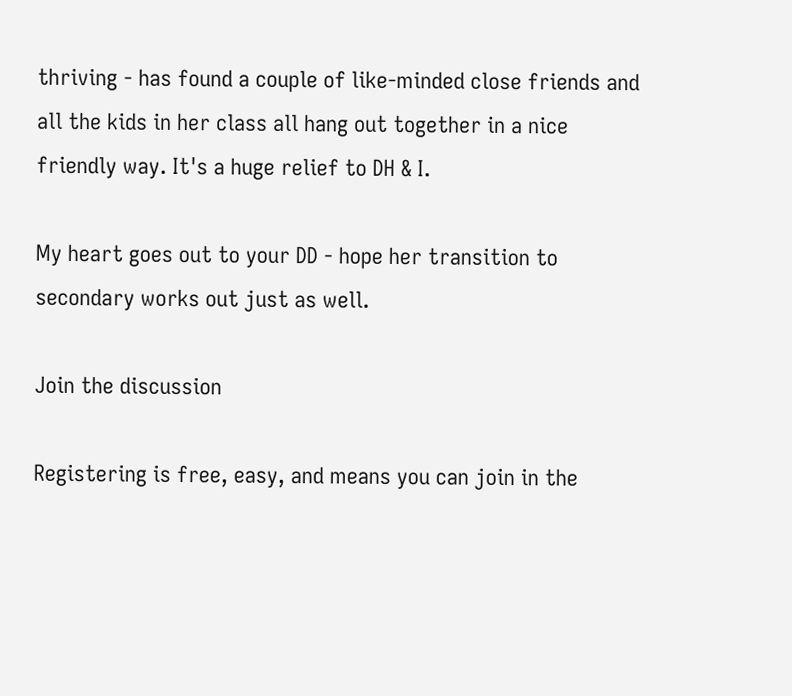thriving - has found a couple of like-minded close friends and all the kids in her class all hang out together in a nice friendly way. It's a huge relief to DH & I.

My heart goes out to your DD - hope her transition to secondary works out just as well.

Join the discussion

Registering is free, easy, and means you can join in the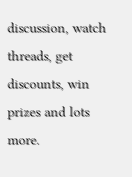discussion, watch threads, get discounts, win prizes and lots more.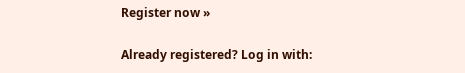Register now »

Already registered? Log in with: